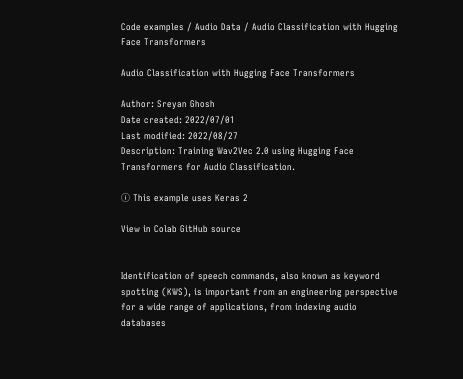Code examples / Audio Data / Audio Classification with Hugging Face Transformers

Audio Classification with Hugging Face Transformers

Author: Sreyan Ghosh
Date created: 2022/07/01
Last modified: 2022/08/27
Description: Training Wav2Vec 2.0 using Hugging Face Transformers for Audio Classification.

ⓘ This example uses Keras 2

View in Colab GitHub source


Identification of speech commands, also known as keyword spotting (KWS), is important from an engineering perspective for a wide range of applications, from indexing audio databases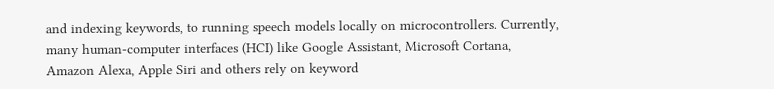and indexing keywords, to running speech models locally on microcontrollers. Currently, many human-computer interfaces (HCI) like Google Assistant, Microsoft Cortana, Amazon Alexa, Apple Siri and others rely on keyword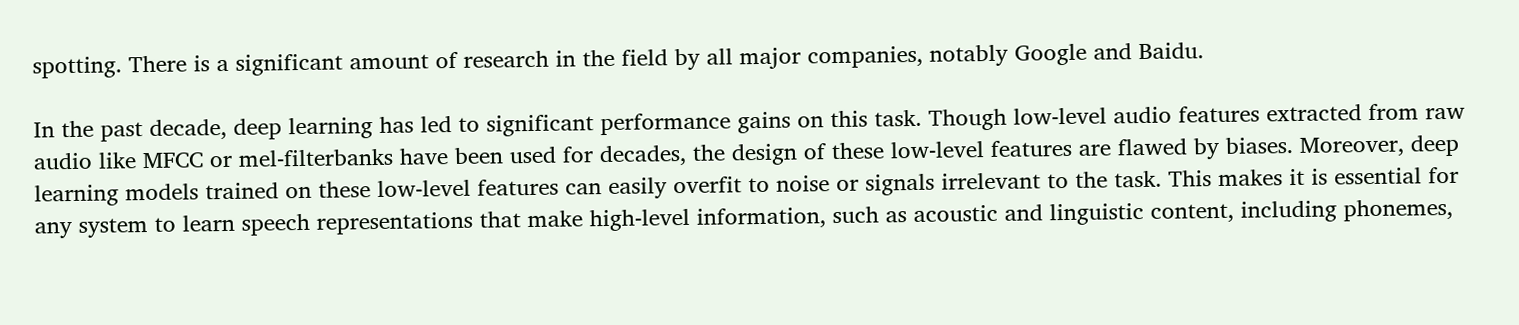spotting. There is a significant amount of research in the field by all major companies, notably Google and Baidu.

In the past decade, deep learning has led to significant performance gains on this task. Though low-level audio features extracted from raw audio like MFCC or mel-filterbanks have been used for decades, the design of these low-level features are flawed by biases. Moreover, deep learning models trained on these low-level features can easily overfit to noise or signals irrelevant to the task. This makes it is essential for any system to learn speech representations that make high-level information, such as acoustic and linguistic content, including phonemes,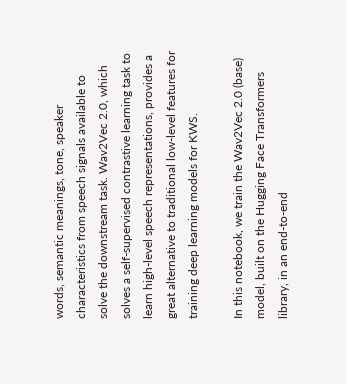words, semantic meanings, tone, speaker characteristics from speech signals available to solve the downstream task. Wav2Vec 2.0, which solves a self-supervised contrastive learning task to learn high-level speech representations, provides a great alternative to traditional low-level features for training deep learning models for KWS.

In this notebook, we train the Wav2Vec 2.0 (base) model, built on the Hugging Face Transformers library, in an end-to-end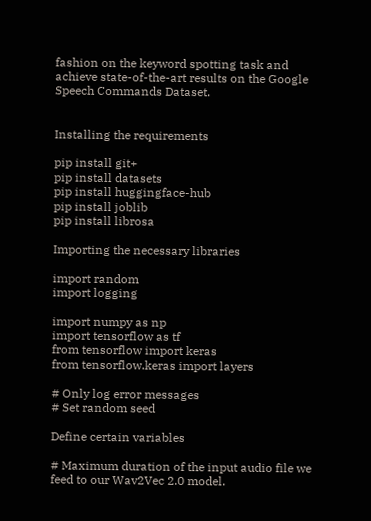fashion on the keyword spotting task and achieve state-of-the-art results on the Google Speech Commands Dataset.


Installing the requirements

pip install git+
pip install datasets
pip install huggingface-hub
pip install joblib
pip install librosa

Importing the necessary libraries

import random
import logging

import numpy as np
import tensorflow as tf
from tensorflow import keras
from tensorflow.keras import layers

# Only log error messages
# Set random seed

Define certain variables

# Maximum duration of the input audio file we feed to our Wav2Vec 2.0 model.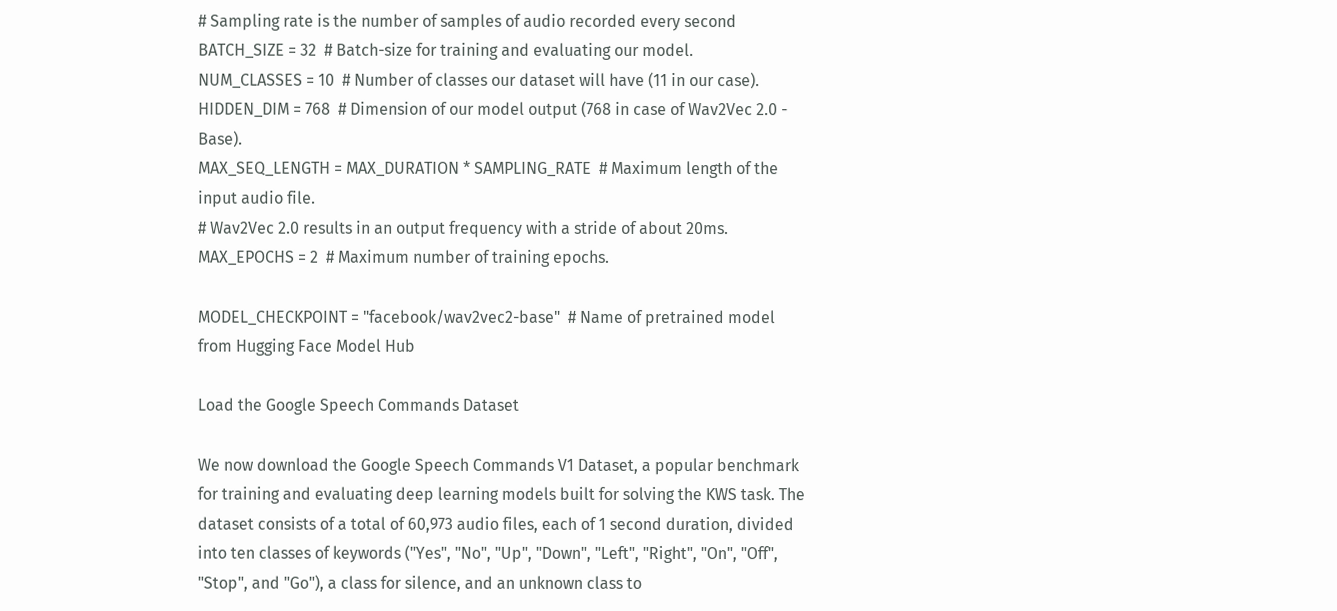# Sampling rate is the number of samples of audio recorded every second
BATCH_SIZE = 32  # Batch-size for training and evaluating our model.
NUM_CLASSES = 10  # Number of classes our dataset will have (11 in our case).
HIDDEN_DIM = 768  # Dimension of our model output (768 in case of Wav2Vec 2.0 - Base).
MAX_SEQ_LENGTH = MAX_DURATION * SAMPLING_RATE  # Maximum length of the input audio file.
# Wav2Vec 2.0 results in an output frequency with a stride of about 20ms.
MAX_EPOCHS = 2  # Maximum number of training epochs.

MODEL_CHECKPOINT = "facebook/wav2vec2-base"  # Name of pretrained model from Hugging Face Model Hub

Load the Google Speech Commands Dataset

We now download the Google Speech Commands V1 Dataset, a popular benchmark for training and evaluating deep learning models built for solving the KWS task. The dataset consists of a total of 60,973 audio files, each of 1 second duration, divided into ten classes of keywords ("Yes", "No", "Up", "Down", "Left", "Right", "On", "Off", "Stop", and "Go"), a class for silence, and an unknown class to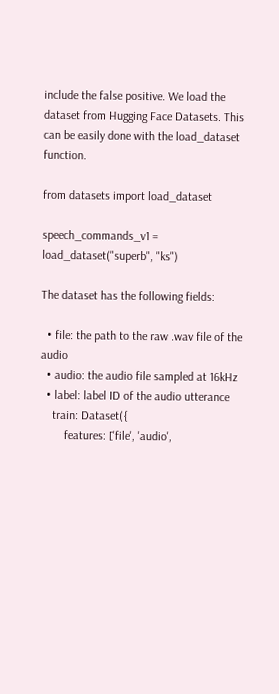include the false positive. We load the dataset from Hugging Face Datasets. This can be easily done with the load_dataset function.

from datasets import load_dataset

speech_commands_v1 = load_dataset("superb", "ks")

The dataset has the following fields:

  • file: the path to the raw .wav file of the audio
  • audio: the audio file sampled at 16kHz
  • label: label ID of the audio utterance
    train: Dataset({
        features: ['file', 'audio',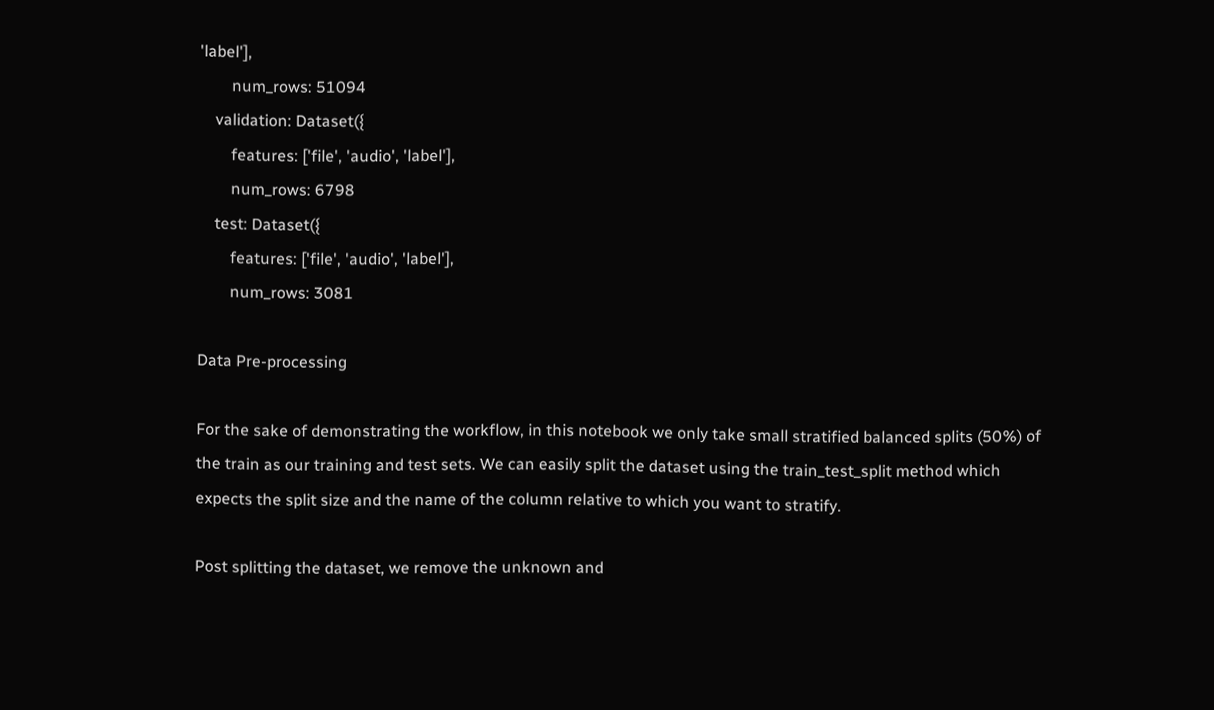'label'],
        num_rows: 51094
    validation: Dataset({
        features: ['file', 'audio', 'label'],
        num_rows: 6798
    test: Dataset({
        features: ['file', 'audio', 'label'],
        num_rows: 3081

Data Pre-processing

For the sake of demonstrating the workflow, in this notebook we only take small stratified balanced splits (50%) of the train as our training and test sets. We can easily split the dataset using the train_test_split method which expects the split size and the name of the column relative to which you want to stratify.

Post splitting the dataset, we remove the unknown and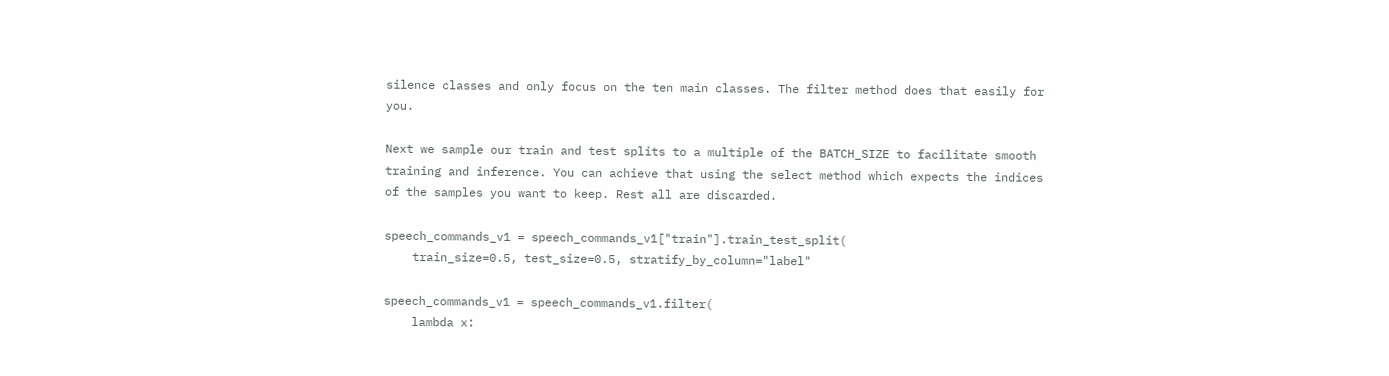silence classes and only focus on the ten main classes. The filter method does that easily for you.

Next we sample our train and test splits to a multiple of the BATCH_SIZE to facilitate smooth training and inference. You can achieve that using the select method which expects the indices of the samples you want to keep. Rest all are discarded.

speech_commands_v1 = speech_commands_v1["train"].train_test_split(
    train_size=0.5, test_size=0.5, stratify_by_column="label"

speech_commands_v1 = speech_commands_v1.filter(
    lambda x: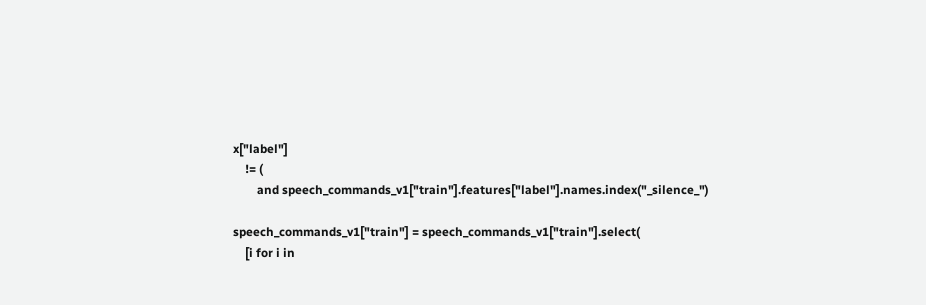x["label"]
    != (
        and speech_commands_v1["train"].features["label"].names.index("_silence_")

speech_commands_v1["train"] = speech_commands_v1["train"].select(
    [i for i in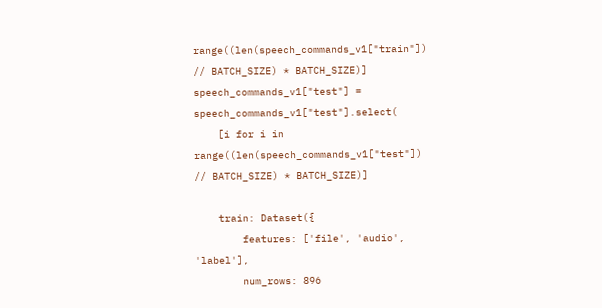range((len(speech_commands_v1["train"]) // BATCH_SIZE) * BATCH_SIZE)]
speech_commands_v1["test"] = speech_commands_v1["test"].select(
    [i for i in range((len(speech_commands_v1["test"]) // BATCH_SIZE) * BATCH_SIZE)]

    train: Dataset({
        features: ['file', 'audio', 'label'],
        num_rows: 896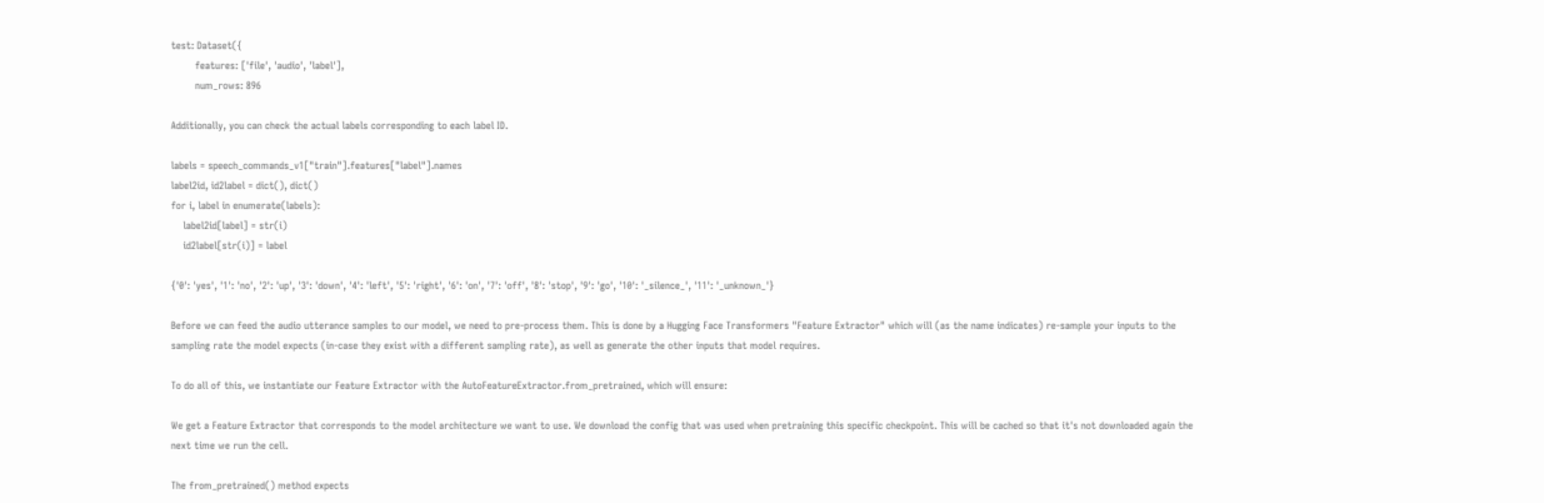test: Dataset({
        features: ['file', 'audio', 'label'],
        num_rows: 896

Additionally, you can check the actual labels corresponding to each label ID.

labels = speech_commands_v1["train"].features["label"].names
label2id, id2label = dict(), dict()
for i, label in enumerate(labels):
    label2id[label] = str(i)
    id2label[str(i)] = label

{'0': 'yes', '1': 'no', '2': 'up', '3': 'down', '4': 'left', '5': 'right', '6': 'on', '7': 'off', '8': 'stop', '9': 'go', '10': '_silence_', '11': '_unknown_'}

Before we can feed the audio utterance samples to our model, we need to pre-process them. This is done by a Hugging Face Transformers "Feature Extractor" which will (as the name indicates) re-sample your inputs to the sampling rate the model expects (in-case they exist with a different sampling rate), as well as generate the other inputs that model requires.

To do all of this, we instantiate our Feature Extractor with the AutoFeatureExtractor.from_pretrained, which will ensure:

We get a Feature Extractor that corresponds to the model architecture we want to use. We download the config that was used when pretraining this specific checkpoint. This will be cached so that it's not downloaded again the next time we run the cell.

The from_pretrained() method expects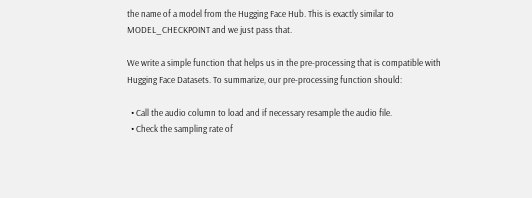the name of a model from the Hugging Face Hub. This is exactly similar to MODEL_CHECKPOINT and we just pass that.

We write a simple function that helps us in the pre-processing that is compatible with Hugging Face Datasets. To summarize, our pre-processing function should:

  • Call the audio column to load and if necessary resample the audio file.
  • Check the sampling rate of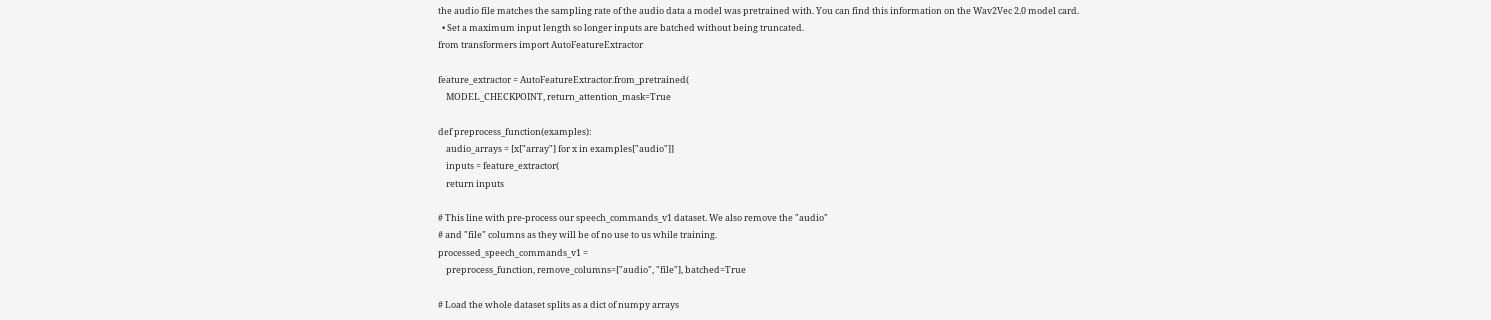the audio file matches the sampling rate of the audio data a model was pretrained with. You can find this information on the Wav2Vec 2.0 model card.
  • Set a maximum input length so longer inputs are batched without being truncated.
from transformers import AutoFeatureExtractor

feature_extractor = AutoFeatureExtractor.from_pretrained(
    MODEL_CHECKPOINT, return_attention_mask=True

def preprocess_function(examples):
    audio_arrays = [x["array"] for x in examples["audio"]]
    inputs = feature_extractor(
    return inputs

# This line with pre-process our speech_commands_v1 dataset. We also remove the "audio"
# and "file" columns as they will be of no use to us while training.
processed_speech_commands_v1 =
    preprocess_function, remove_columns=["audio", "file"], batched=True

# Load the whole dataset splits as a dict of numpy arrays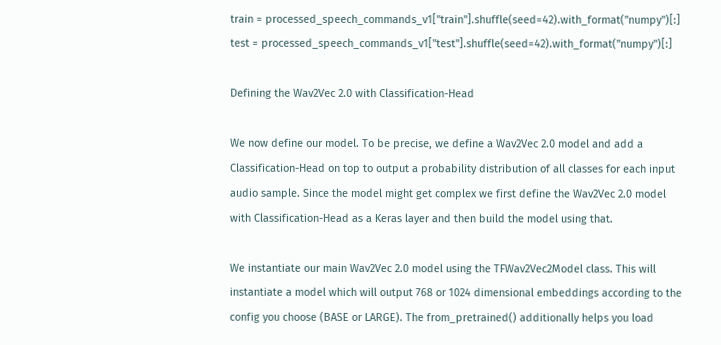train = processed_speech_commands_v1["train"].shuffle(seed=42).with_format("numpy")[:]
test = processed_speech_commands_v1["test"].shuffle(seed=42).with_format("numpy")[:]

Defining the Wav2Vec 2.0 with Classification-Head

We now define our model. To be precise, we define a Wav2Vec 2.0 model and add a Classification-Head on top to output a probability distribution of all classes for each input audio sample. Since the model might get complex we first define the Wav2Vec 2.0 model with Classification-Head as a Keras layer and then build the model using that.

We instantiate our main Wav2Vec 2.0 model using the TFWav2Vec2Model class. This will instantiate a model which will output 768 or 1024 dimensional embeddings according to the config you choose (BASE or LARGE). The from_pretrained() additionally helps you load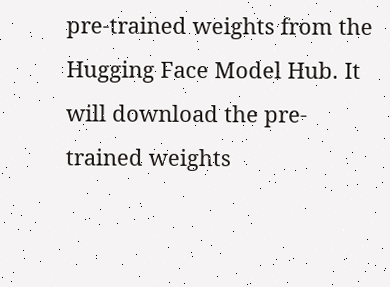pre-trained weights from the Hugging Face Model Hub. It will download the pre-trained weights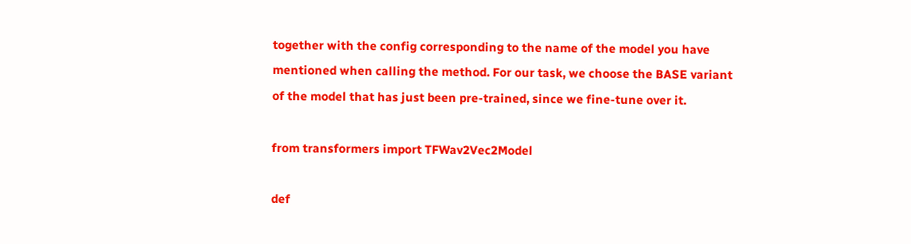together with the config corresponding to the name of the model you have mentioned when calling the method. For our task, we choose the BASE variant of the model that has just been pre-trained, since we fine-tune over it.

from transformers import TFWav2Vec2Model

def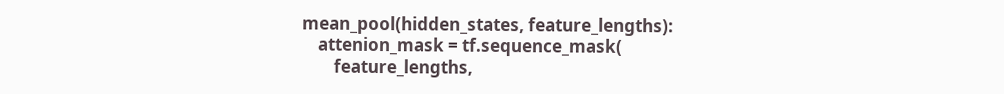mean_pool(hidden_states, feature_lengths):
    attenion_mask = tf.sequence_mask(
        feature_lengths,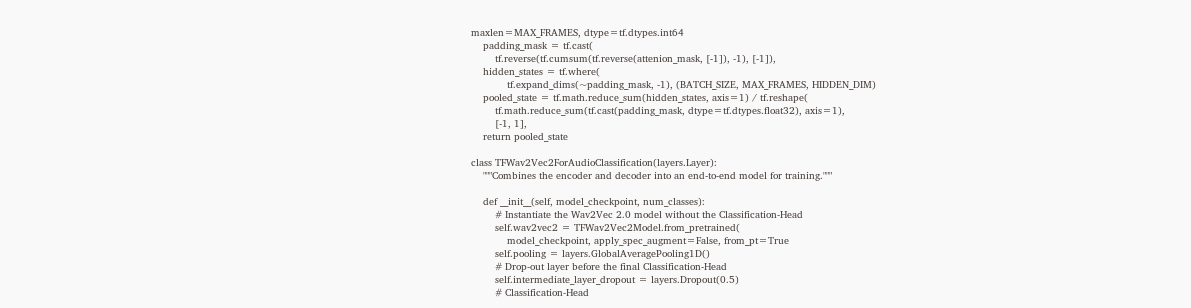maxlen=MAX_FRAMES, dtype=tf.dtypes.int64
    padding_mask = tf.cast(
        tf.reverse(tf.cumsum(tf.reverse(attenion_mask, [-1]), -1), [-1]),
    hidden_states = tf.where(
            tf.expand_dims(~padding_mask, -1), (BATCH_SIZE, MAX_FRAMES, HIDDEN_DIM)
    pooled_state = tf.math.reduce_sum(hidden_states, axis=1) / tf.reshape(
        tf.math.reduce_sum(tf.cast(padding_mask, dtype=tf.dtypes.float32), axis=1),
        [-1, 1],
    return pooled_state

class TFWav2Vec2ForAudioClassification(layers.Layer):
    """Combines the encoder and decoder into an end-to-end model for training."""

    def __init__(self, model_checkpoint, num_classes):
        # Instantiate the Wav2Vec 2.0 model without the Classification-Head
        self.wav2vec2 = TFWav2Vec2Model.from_pretrained(
            model_checkpoint, apply_spec_augment=False, from_pt=True
        self.pooling = layers.GlobalAveragePooling1D()
        # Drop-out layer before the final Classification-Head
        self.intermediate_layer_dropout = layers.Dropout(0.5)
        # Classification-Head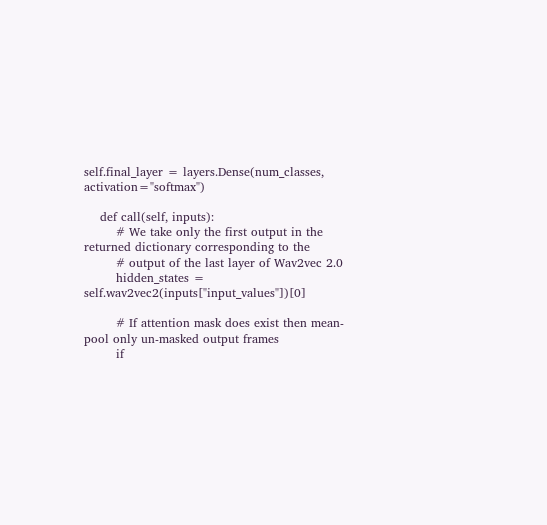self.final_layer = layers.Dense(num_classes, activation="softmax")

    def call(self, inputs):
        # We take only the first output in the returned dictionary corresponding to the
        # output of the last layer of Wav2vec 2.0
        hidden_states = self.wav2vec2(inputs["input_values"])[0]

        # If attention mask does exist then mean-pool only un-masked output frames
        if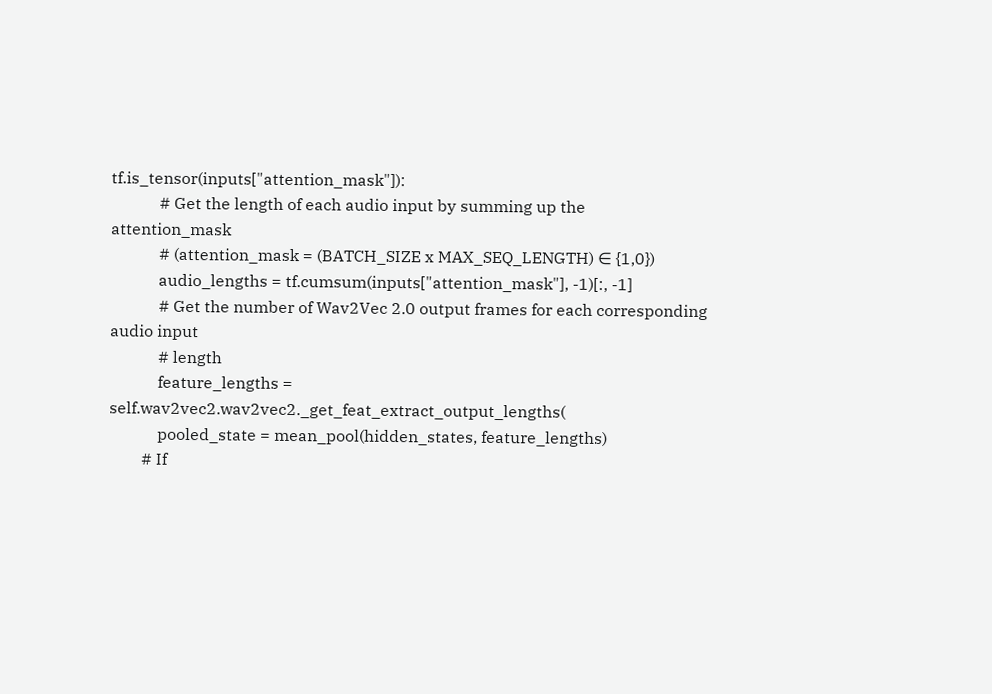tf.is_tensor(inputs["attention_mask"]):
            # Get the length of each audio input by summing up the attention_mask
            # (attention_mask = (BATCH_SIZE x MAX_SEQ_LENGTH) ∈ {1,0})
            audio_lengths = tf.cumsum(inputs["attention_mask"], -1)[:, -1]
            # Get the number of Wav2Vec 2.0 output frames for each corresponding audio input
            # length
            feature_lengths = self.wav2vec2.wav2vec2._get_feat_extract_output_lengths(
            pooled_state = mean_pool(hidden_states, feature_lengths)
        # If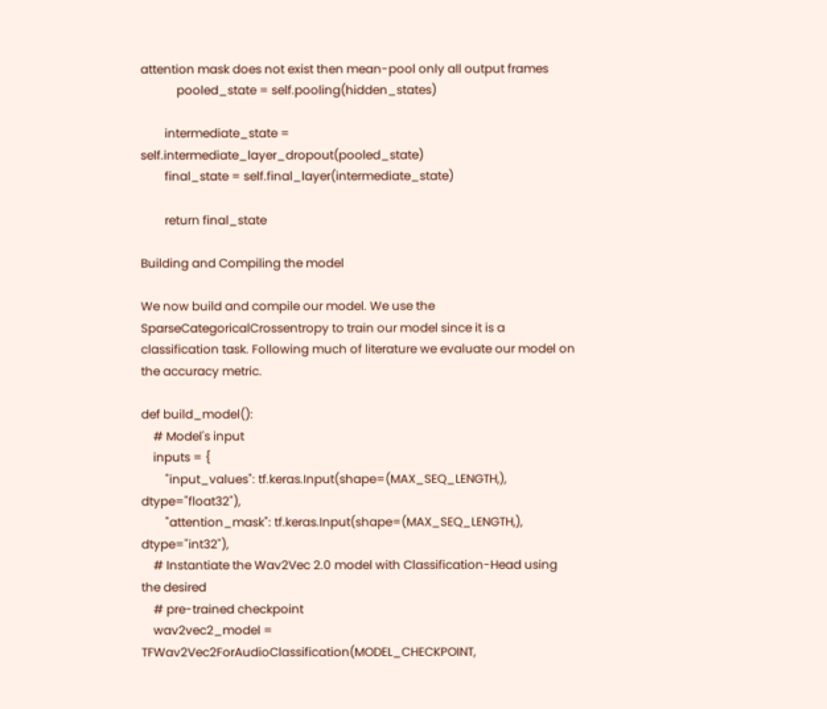attention mask does not exist then mean-pool only all output frames
            pooled_state = self.pooling(hidden_states)

        intermediate_state = self.intermediate_layer_dropout(pooled_state)
        final_state = self.final_layer(intermediate_state)

        return final_state

Building and Compiling the model

We now build and compile our model. We use the SparseCategoricalCrossentropy to train our model since it is a classification task. Following much of literature we evaluate our model on the accuracy metric.

def build_model():
    # Model's input
    inputs = {
        "input_values": tf.keras.Input(shape=(MAX_SEQ_LENGTH,), dtype="float32"),
        "attention_mask": tf.keras.Input(shape=(MAX_SEQ_LENGTH,), dtype="int32"),
    # Instantiate the Wav2Vec 2.0 model with Classification-Head using the desired
    # pre-trained checkpoint
    wav2vec2_model = TFWav2Vec2ForAudioClassification(MODEL_CHECKPOINT,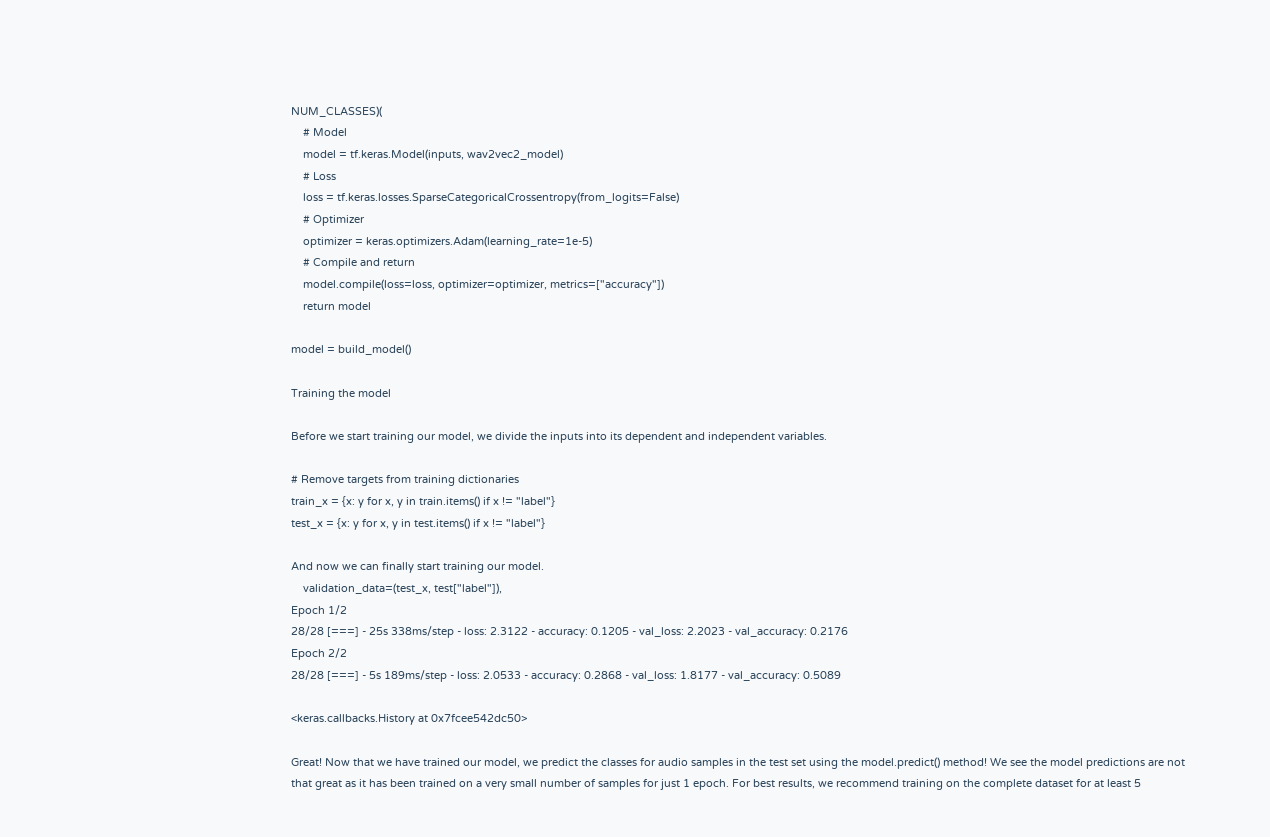NUM_CLASSES)(
    # Model
    model = tf.keras.Model(inputs, wav2vec2_model)
    # Loss
    loss = tf.keras.losses.SparseCategoricalCrossentropy(from_logits=False)
    # Optimizer
    optimizer = keras.optimizers.Adam(learning_rate=1e-5)
    # Compile and return
    model.compile(loss=loss, optimizer=optimizer, metrics=["accuracy"])
    return model

model = build_model()

Training the model

Before we start training our model, we divide the inputs into its dependent and independent variables.

# Remove targets from training dictionaries
train_x = {x: y for x, y in train.items() if x != "label"}
test_x = {x: y for x, y in test.items() if x != "label"}

And now we can finally start training our model.
    validation_data=(test_x, test["label"]),
Epoch 1/2
28/28 [===] - 25s 338ms/step - loss: 2.3122 - accuracy: 0.1205 - val_loss: 2.2023 - val_accuracy: 0.2176
Epoch 2/2
28/28 [===] - 5s 189ms/step - loss: 2.0533 - accuracy: 0.2868 - val_loss: 1.8177 - val_accuracy: 0.5089

<keras.callbacks.History at 0x7fcee542dc50>

Great! Now that we have trained our model, we predict the classes for audio samples in the test set using the model.predict() method! We see the model predictions are not that great as it has been trained on a very small number of samples for just 1 epoch. For best results, we recommend training on the complete dataset for at least 5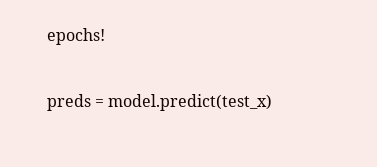epochs!

preds = model.predict(test_x)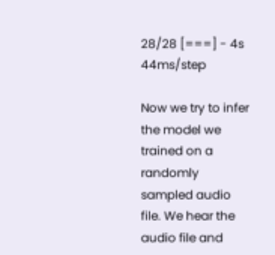28/28 [===] - 4s 44ms/step

Now we try to infer the model we trained on a randomly sampled audio file. We hear the audio file and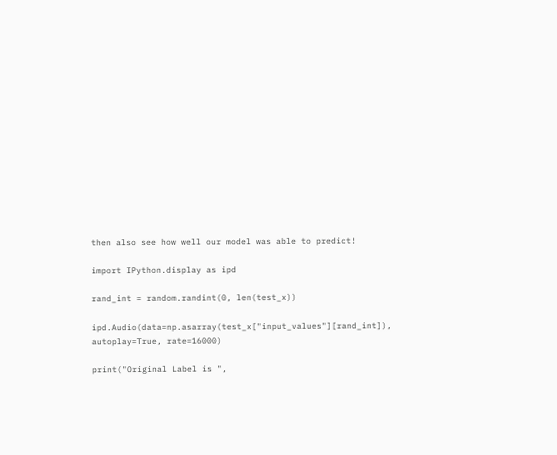then also see how well our model was able to predict!

import IPython.display as ipd

rand_int = random.randint(0, len(test_x))

ipd.Audio(data=np.asarray(test_x["input_values"][rand_int]), autoplay=True, rate=16000)

print("Original Label is ",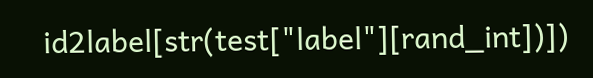id2label[str(test["label"][rand_int])])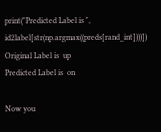print("Predicted Label is ", id2label[str(np.argmax((preds[rand_int])))])
Original Label is  up
Predicted Label is  on

Now you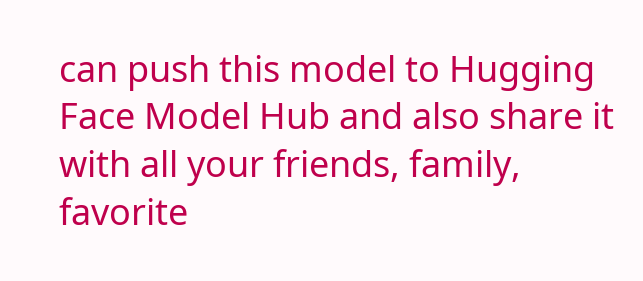can push this model to Hugging Face Model Hub and also share it with all your friends, family, favorite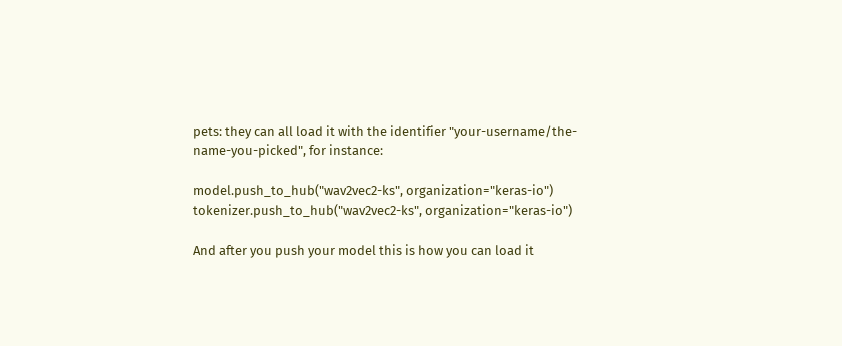pets: they can all load it with the identifier "your-username/the-name-you-picked", for instance:

model.push_to_hub("wav2vec2-ks", organization="keras-io")
tokenizer.push_to_hub("wav2vec2-ks", organization="keras-io")

And after you push your model this is how you can load it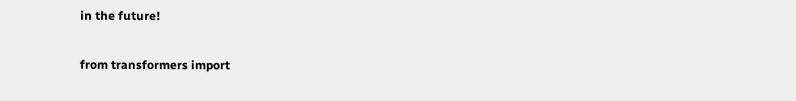in the future!

from transformers import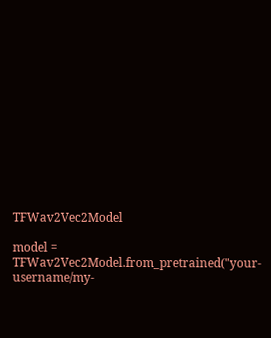TFWav2Vec2Model

model = TFWav2Vec2Model.from_pretrained("your-username/my-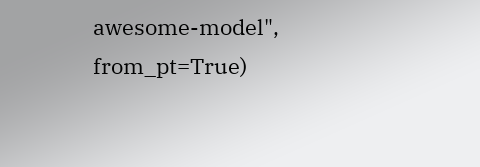awesome-model", from_pt=True)